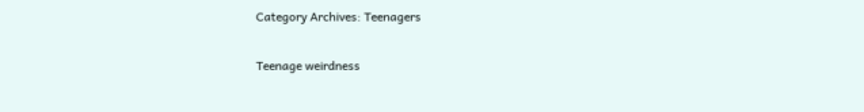Category Archives: Teenagers

Teenage weirdness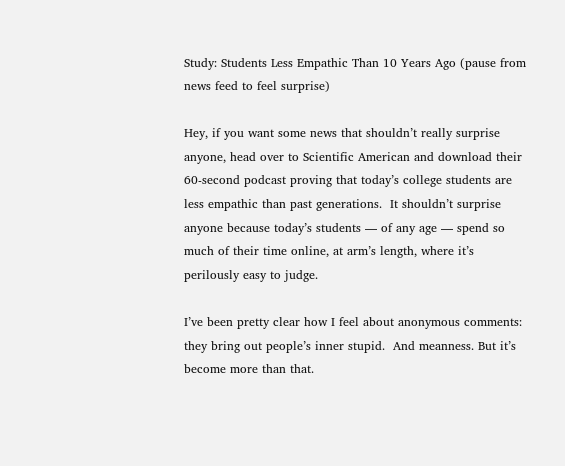Study: Students Less Empathic Than 10 Years Ago (pause from news feed to feel surprise)

Hey, if you want some news that shouldn’t really surprise anyone, head over to Scientific American and download their 60-second podcast proving that today’s college students are less empathic than past generations.  It shouldn’t surprise anyone because today’s students — of any age — spend so much of their time online, at arm’s length, where it’s perilously easy to judge.

I’ve been pretty clear how I feel about anonymous comments: they bring out people’s inner stupid.  And meanness. But it’s become more than that.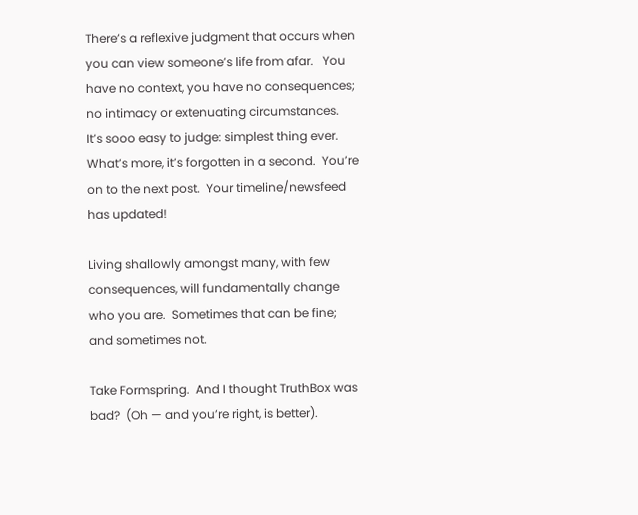There’s a reflexive judgment that occurs when you can view someone’s life from afar.   You have no context, you have no consequences; no intimacy or extenuating circumstances.  It’s sooo easy to judge: simplest thing ever.  What’s more, it’s forgotten in a second.  You’re on to the next post.  Your timeline/newsfeed has updated!

Living shallowly amongst many, with few consequences, will fundamentally change who you are.  Sometimes that can be fine; and sometimes not.

Take Formspring.  And I thought TruthBox was bad?  (Oh — and you’re right, is better).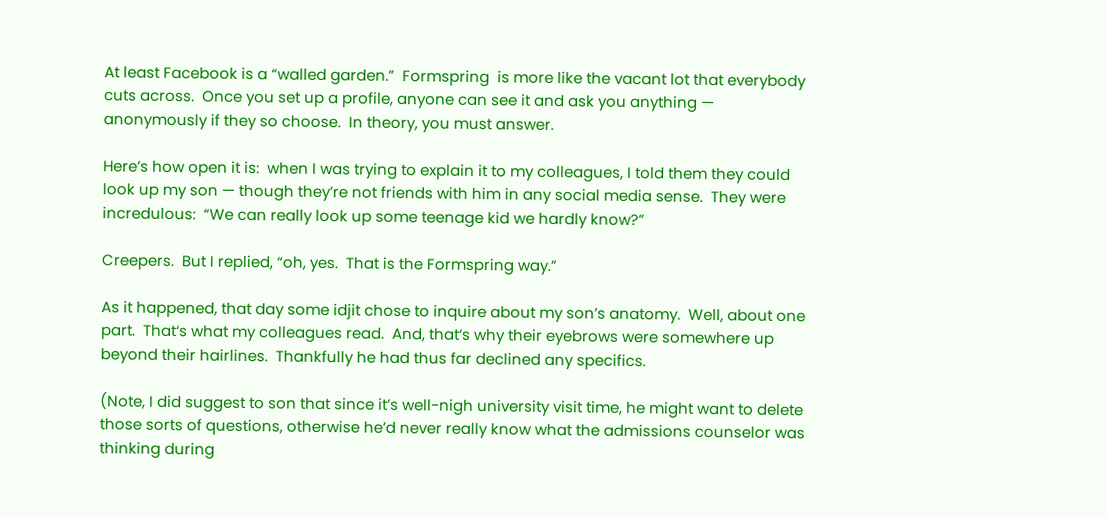At least Facebook is a “walled garden.”  Formspring  is more like the vacant lot that everybody cuts across.  Once you set up a profile, anyone can see it and ask you anything — anonymously if they so choose.  In theory, you must answer.

Here’s how open it is:  when I was trying to explain it to my colleagues, I told them they could look up my son — though they’re not friends with him in any social media sense.  They were incredulous:  “We can really look up some teenage kid we hardly know?”

Creepers.  But I replied, “oh, yes.  That is the Formspring way.”

As it happened, that day some idjit chose to inquire about my son’s anatomy.  Well, about one part.  That‘s what my colleagues read.  And, that‘s why their eyebrows were somewhere up beyond their hairlines.  Thankfully he had thus far declined any specifics.

(Note, I did suggest to son that since it’s well-nigh university visit time, he might want to delete those sorts of questions, otherwise he’d never really know what the admissions counselor was thinking during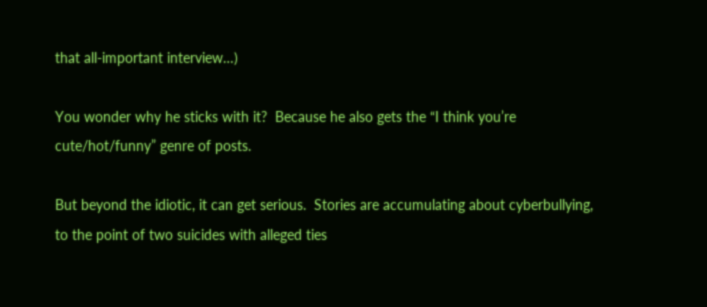that all-important interview…)

You wonder why he sticks with it?  Because he also gets the “I think you’re cute/hot/funny” genre of posts.

But beyond the idiotic, it can get serious.  Stories are accumulating about cyberbullying, to the point of two suicides with alleged ties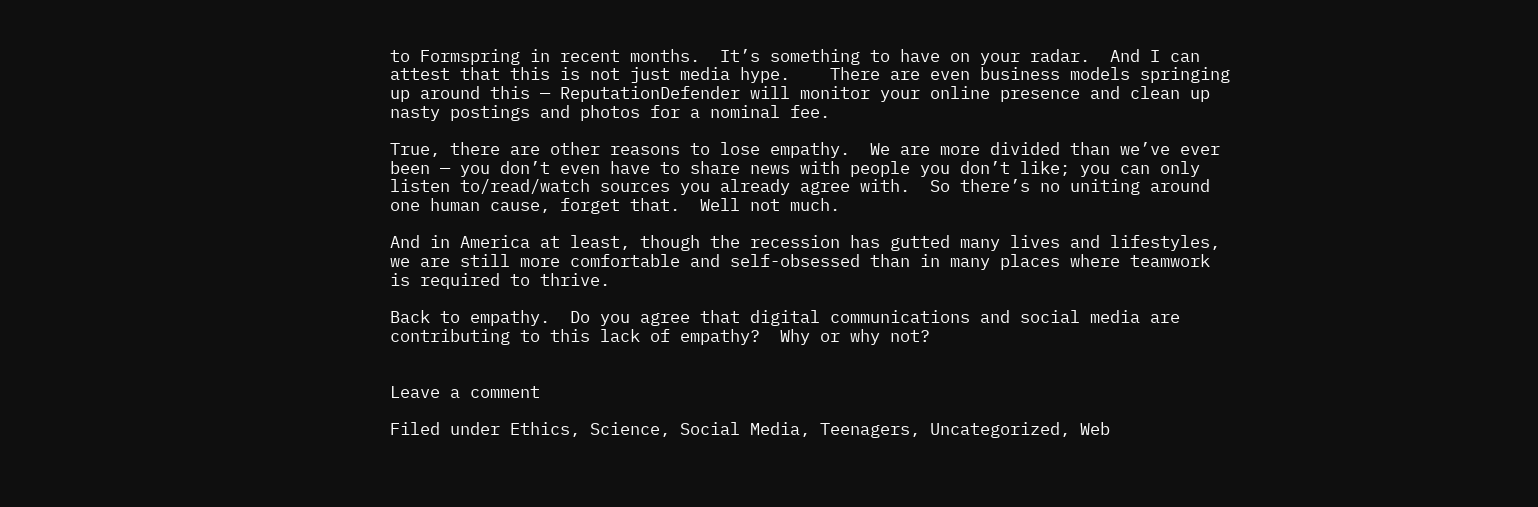to Formspring in recent months.  It’s something to have on your radar.  And I can attest that this is not just media hype.    There are even business models springing up around this — ReputationDefender will monitor your online presence and clean up nasty postings and photos for a nominal fee.

True, there are other reasons to lose empathy.  We are more divided than we’ve ever been — you don’t even have to share news with people you don’t like; you can only listen to/read/watch sources you already agree with.  So there’s no uniting around one human cause, forget that.  Well not much.

And in America at least, though the recession has gutted many lives and lifestyles, we are still more comfortable and self-obsessed than in many places where teamwork is required to thrive.

Back to empathy.  Do you agree that digital communications and social media are contributing to this lack of empathy?  Why or why not?


Leave a comment

Filed under Ethics, Science, Social Media, Teenagers, Uncategorized, Web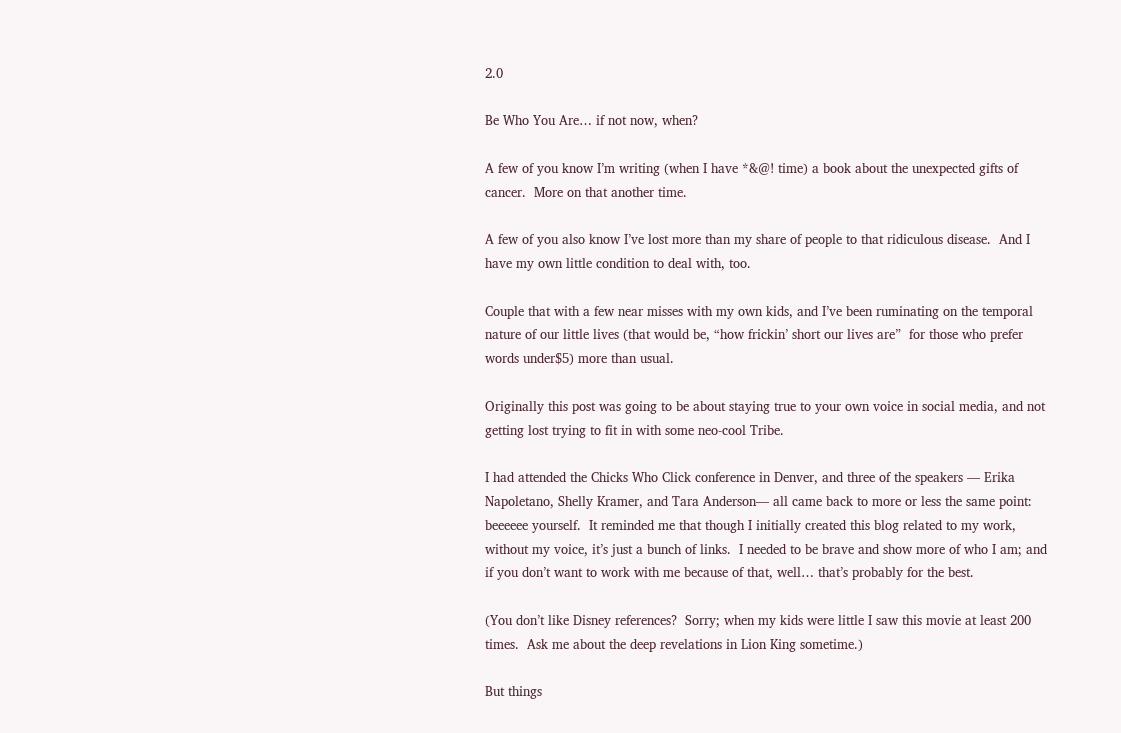2.0

Be Who You Are… if not now, when?

A few of you know I’m writing (when I have *&@! time) a book about the unexpected gifts of cancer.  More on that another time.

A few of you also know I’ve lost more than my share of people to that ridiculous disease.  And I have my own little condition to deal with, too.

Couple that with a few near misses with my own kids, and I’ve been ruminating on the temporal nature of our little lives (that would be, “how frickin’ short our lives are”  for those who prefer words under$5) more than usual.

Originally this post was going to be about staying true to your own voice in social media, and not getting lost trying to fit in with some neo-cool Tribe.

I had attended the Chicks Who Click conference in Denver, and three of the speakers — Erika Napoletano, Shelly Kramer, and Tara Anderson— all came back to more or less the same point:  beeeeee yourself.  It reminded me that though I initially created this blog related to my work, without my voice, it’s just a bunch of links.  I needed to be brave and show more of who I am; and if you don’t want to work with me because of that, well… that’s probably for the best.

(You don’t like Disney references?  Sorry; when my kids were little I saw this movie at least 200 times.  Ask me about the deep revelations in Lion King sometime.)

But things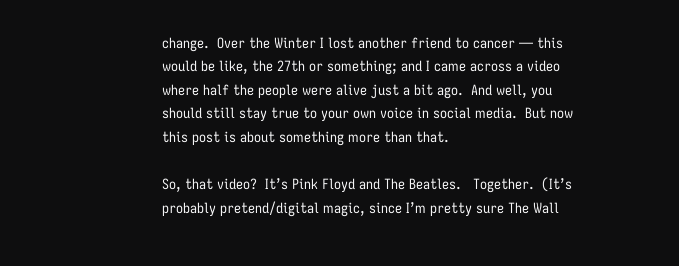change.  Over the Winter I lost another friend to cancer — this would be like, the 27th or something; and I came across a video where half the people were alive just a bit ago.  And well, you should still stay true to your own voice in social media.  But now this post is about something more than that.

So, that video?  It’s Pink Floyd and The Beatles.   Together.  (It’s probably pretend/digital magic, since I’m pretty sure The Wall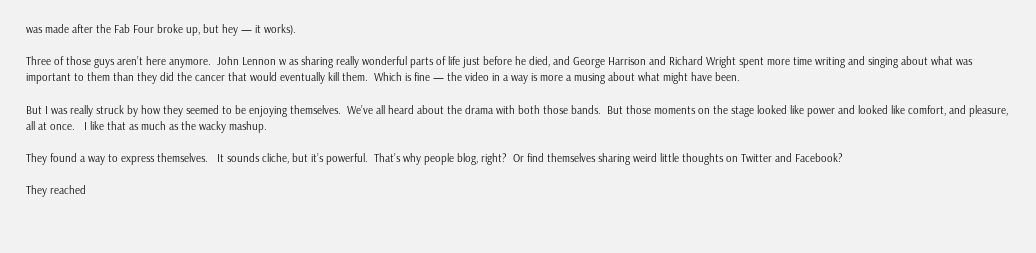was made after the Fab Four broke up, but hey — it works).

Three of those guys aren’t here anymore.  John Lennon w as sharing really wonderful parts of life just before he died, and George Harrison and Richard Wright spent more time writing and singing about what was important to them than they did the cancer that would eventually kill them.  Which is fine — the video in a way is more a musing about what might have been.

But I was really struck by how they seemed to be enjoying themselves.  We’ve all heard about the drama with both those bands.  But those moments on the stage looked like power and looked like comfort, and pleasure, all at once.   I like that as much as the wacky mashup.

They found a way to express themselves.   It sounds cliche, but it’s powerful.  That’s why people blog, right?  Or find themselves sharing weird little thoughts on Twitter and Facebook?

They reached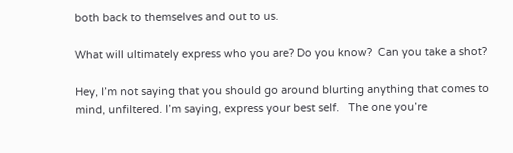both back to themselves and out to us.

What will ultimately express who you are? Do you know?  Can you take a shot?

Hey, I’m not saying that you should go around blurting anything that comes to mind, unfiltered. I’m saying, express your best self.   The one you’re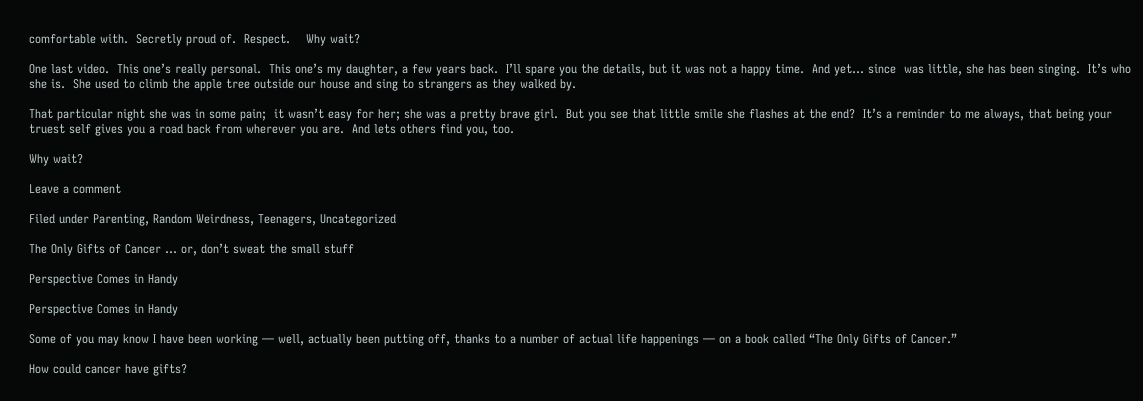comfortable with.  Secretly proud of.  Respect.    Why wait?

One last video.  This one’s really personal.  This one’s my daughter, a few years back.  I’ll spare you the details, but it was not a happy time.  And yet… since  was little, she has been singing.  It’s who she is.  She used to climb the apple tree outside our house and sing to strangers as they walked by.

That particular night she was in some pain;  it wasn’t easy for her; she was a pretty brave girl.  But you see that little smile she flashes at the end?  It’s a reminder to me always, that being your truest self gives you a road back from wherever you are.  And lets others find you, too.

Why wait?

Leave a comment

Filed under Parenting, Random Weirdness, Teenagers, Uncategorized

The Only Gifts of Cancer … or, don’t sweat the small stuff

Perspective Comes in Handy

Perspective Comes in Handy

Some of you may know I have been working — well, actually been putting off, thanks to a number of actual life happenings — on a book called “The Only Gifts of Cancer.”

How could cancer have gifts?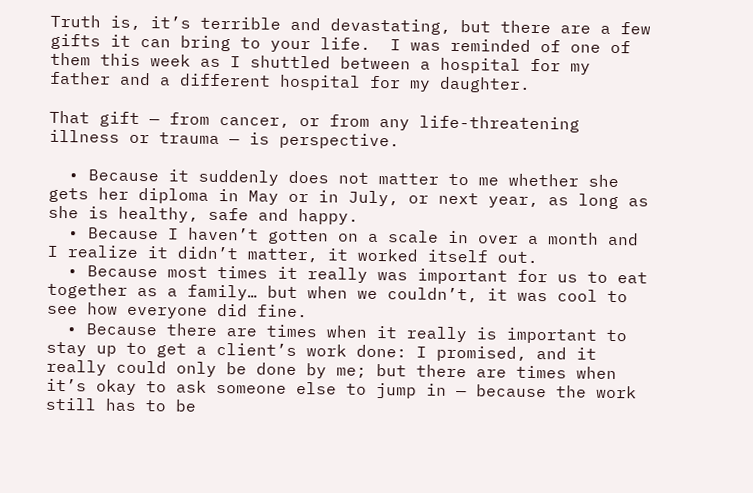Truth is, it’s terrible and devastating, but there are a few gifts it can bring to your life.  I was reminded of one of them this week as I shuttled between a hospital for my father and a different hospital for my daughter.

That gift — from cancer, or from any life-threatening illness or trauma — is perspective.

  • Because it suddenly does not matter to me whether she gets her diploma in May or in July, or next year, as long as she is healthy, safe and happy.
  • Because I haven’t gotten on a scale in over a month and I realize it didn’t matter, it worked itself out.
  • Because most times it really was important for us to eat together as a family… but when we couldn’t, it was cool to see how everyone did fine.
  • Because there are times when it really is important to stay up to get a client’s work done: I promised, and it really could only be done by me; but there are times when it’s okay to ask someone else to jump in — because the work still has to be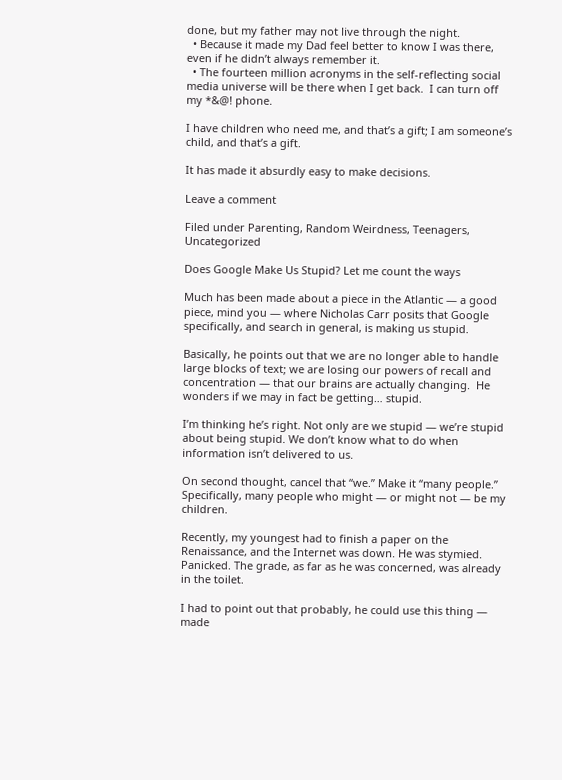done, but my father may not live through the night.
  • Because it made my Dad feel better to know I was there, even if he didn’t always remember it.
  • The fourteen million acronyms in the self-reflecting social media universe will be there when I get back.  I can turn off my *&@! phone.

I have children who need me, and that’s a gift; I am someone’s child, and that’s a gift.

It has made it absurdly easy to make decisions.

Leave a comment

Filed under Parenting, Random Weirdness, Teenagers, Uncategorized

Does Google Make Us Stupid? Let me count the ways

Much has been made about a piece in the Atlantic — a good piece, mind you — where Nicholas Carr posits that Google specifically, and search in general, is making us stupid.

Basically, he points out that we are no longer able to handle large blocks of text; we are losing our powers of recall and concentration — that our brains are actually changing.  He wonders if we may in fact be getting… stupid.

I’m thinking he’s right. Not only are we stupid — we’re stupid about being stupid. We don’t know what to do when information isn’t delivered to us.

On second thought, cancel that “we.” Make it “many people.”  Specifically, many people who might — or might not — be my children.

Recently, my youngest had to finish a paper on the Renaissance, and the Internet was down. He was stymied. Panicked. The grade, as far as he was concerned, was already in the toilet.

I had to point out that probably, he could use this thing — made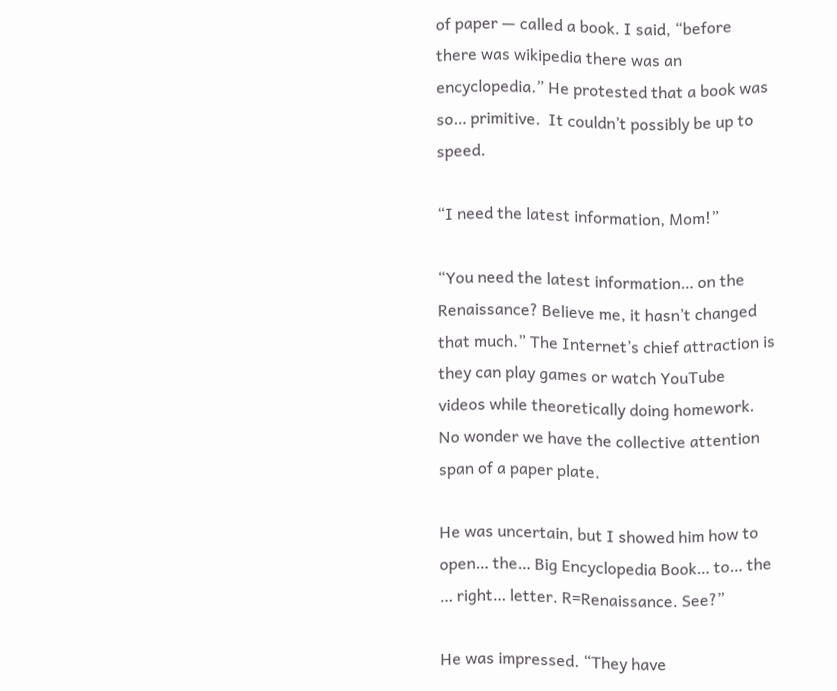of paper — called a book. I said, “before there was wikipedia there was an encyclopedia.” He protested that a book was so… primitive.  It couldn’t possibly be up to speed.

“I need the latest information, Mom!”

“You need the latest information… on the Renaissance? Believe me, it hasn’t changed that much.” The Internet’s chief attraction is they can play games or watch YouTube videos while theoretically doing homework. No wonder we have the collective attention span of a paper plate.

He was uncertain, but I showed him how to open… the… Big Encyclopedia Book… to… the … right… letter. R=Renaissance. See?”

He was impressed. “They have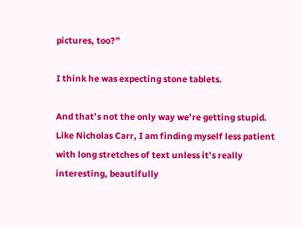pictures, too?”

I think he was expecting stone tablets.

And that’s not the only way we’re getting stupid. Like Nicholas Carr, I am finding myself less patient with long stretches of text unless it’s really interesting, beautifully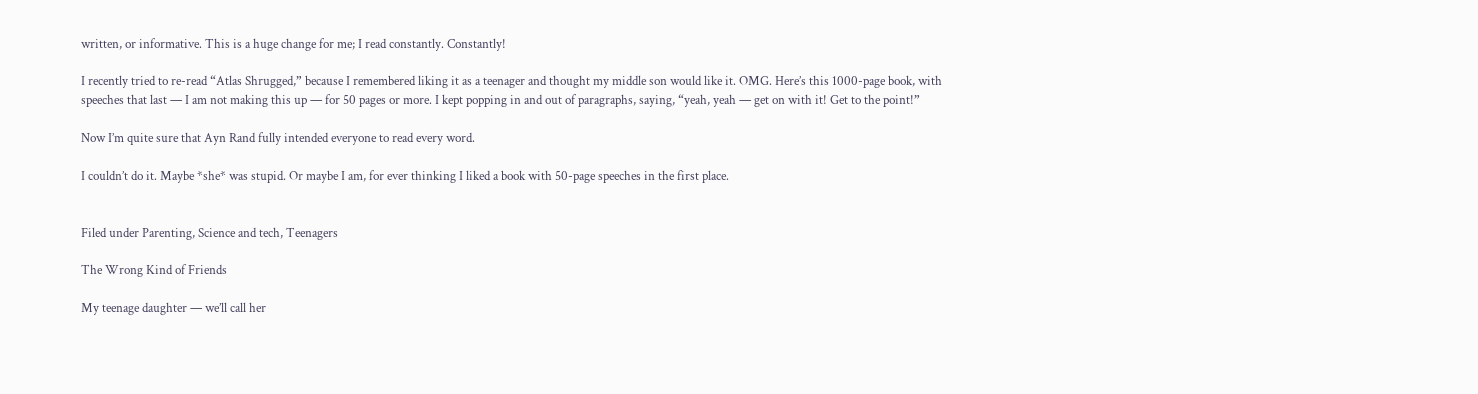written, or informative. This is a huge change for me; I read constantly. Constantly!

I recently tried to re-read “Atlas Shrugged,” because I remembered liking it as a teenager and thought my middle son would like it. OMG. Here’s this 1000-page book, with speeches that last — I am not making this up — for 50 pages or more. I kept popping in and out of paragraphs, saying, “yeah, yeah — get on with it! Get to the point!”

Now I’m quite sure that Ayn Rand fully intended everyone to read every word.

I couldn’t do it. Maybe *she* was stupid. Or maybe I am, for ever thinking I liked a book with 50-page speeches in the first place.


Filed under Parenting, Science and tech, Teenagers

The Wrong Kind of Friends

My teenage daughter — we’ll call her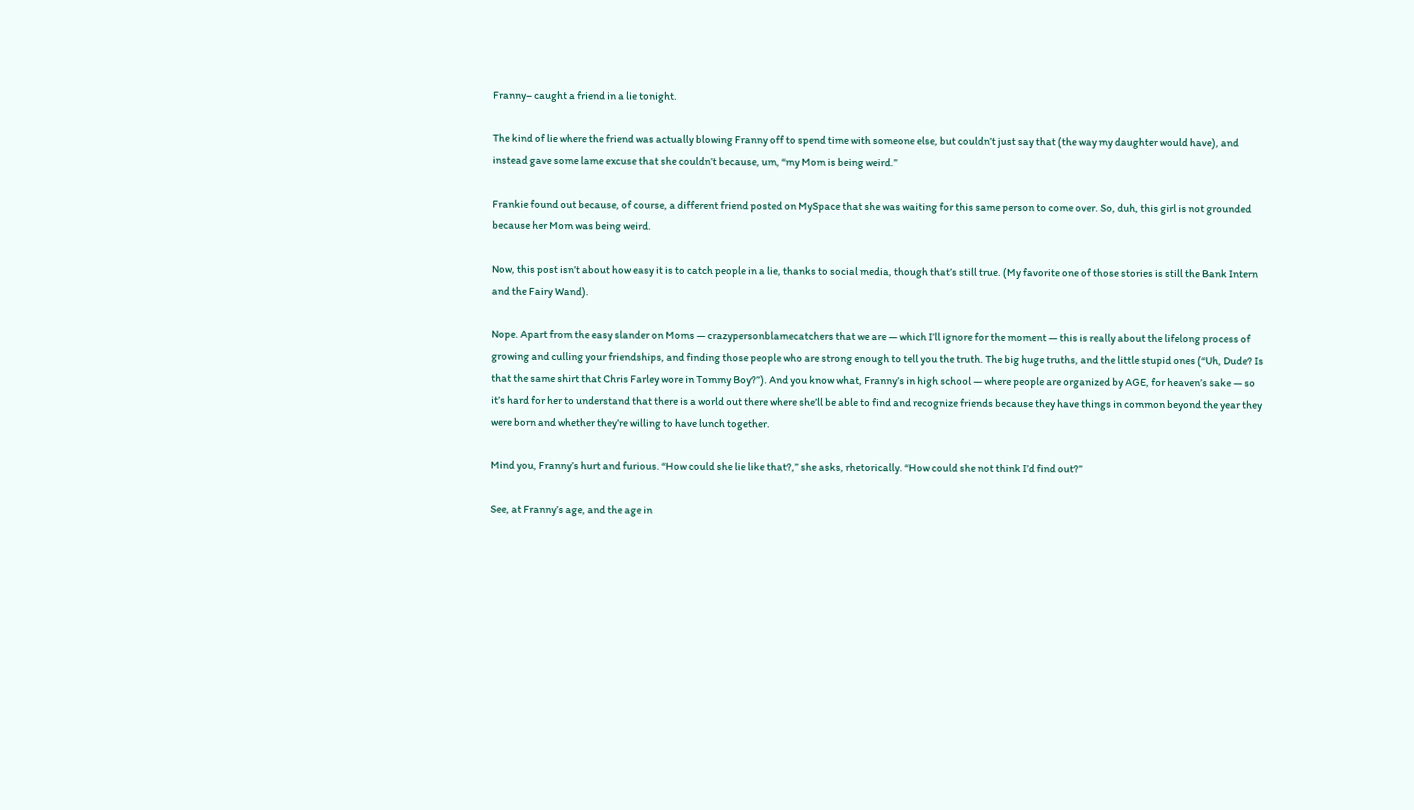Franny– caught a friend in a lie tonight.

The kind of lie where the friend was actually blowing Franny off to spend time with someone else, but couldn’t just say that (the way my daughter would have), and instead gave some lame excuse that she couldn’t because, um, “my Mom is being weird.”

Frankie found out because, of course, a different friend posted on MySpace that she was waiting for this same person to come over. So, duh, this girl is not grounded because her Mom was being weird.

Now, this post isn’t about how easy it is to catch people in a lie, thanks to social media, though that’s still true. (My favorite one of those stories is still the Bank Intern and the Fairy Wand).

Nope. Apart from the easy slander on Moms — crazypersonblamecatchers that we are — which I’ll ignore for the moment — this is really about the lifelong process of growing and culling your friendships, and finding those people who are strong enough to tell you the truth. The big huge truths, and the little stupid ones (“Uh, Dude? Is that the same shirt that Chris Farley wore in Tommy Boy?”). And you know what, Franny’s in high school — where people are organized by AGE, for heaven’s sake — so it’s hard for her to understand that there is a world out there where she’ll be able to find and recognize friends because they have things in common beyond the year they were born and whether they’re willing to have lunch together.

Mind you, Franny’s hurt and furious. “How could she lie like that?,” she asks, rhetorically. “How could she not think I’d find out?”

See, at Franny’s age, and the age in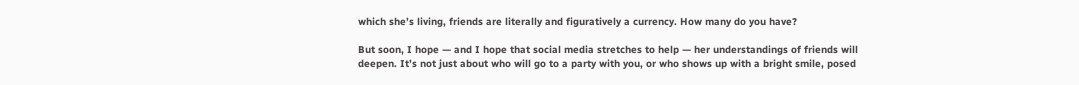which she’s living, friends are literally and figuratively a currency. How many do you have?

But soon, I hope — and I hope that social media stretches to help — her understandings of friends will deepen. It’s not just about who will go to a party with you, or who shows up with a bright smile, posed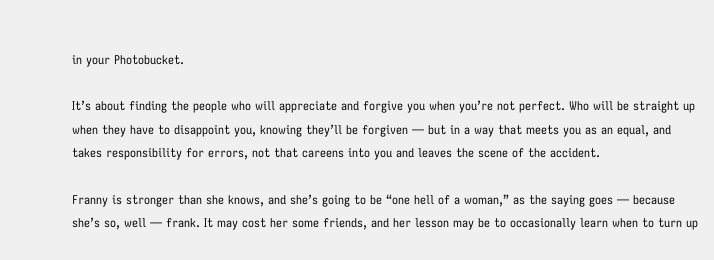in your Photobucket.

It’s about finding the people who will appreciate and forgive you when you’re not perfect. Who will be straight up when they have to disappoint you, knowing they’ll be forgiven — but in a way that meets you as an equal, and takes responsibility for errors, not that careens into you and leaves the scene of the accident.

Franny is stronger than she knows, and she’s going to be “one hell of a woman,” as the saying goes — because she’s so, well — frank. It may cost her some friends, and her lesson may be to occasionally learn when to turn up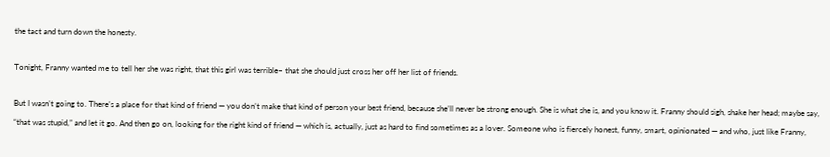the tact and turn down the honesty.

Tonight, Franny wanted me to tell her she was right, that this girl was terrible– that she should just cross her off her list of friends.

But I wasn’t going to. There’s a place for that kind of friend — you don’t make that kind of person your best friend, because she’ll never be strong enough. She is what she is, and you know it. Franny should sigh, shake her head; maybe say, “that was stupid,” and let it go. And then go on, looking for the right kind of friend — which is, actually, just as hard to find sometimes as a lover. Someone who is fiercely honest, funny, smart, opinionated — and who, just like Franny,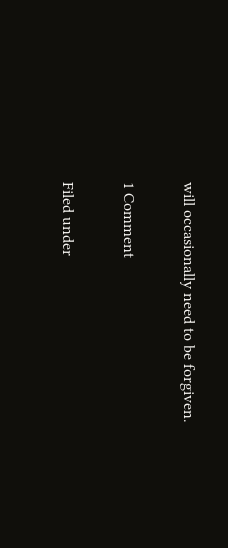will occasionally need to be forgiven.

1 Comment

Filed under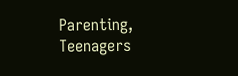Parenting, Teenagers